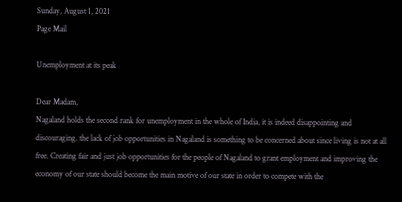Sunday, August 1, 2021
Page Mail

Unemployment at its peak

Dear Madam,
Nagaland holds the second rank for unemployment in the whole of India, it is indeed disappointing and discouraging. the lack of job opportunities in Nagaland is something to be concerned about since living is not at all free. Creating fair and just job opportunities for the people of Nagaland to grant employment and improving the economy of our state should become the main motive of our state in order to compete with the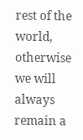rest of the world, otherwise we will always remain a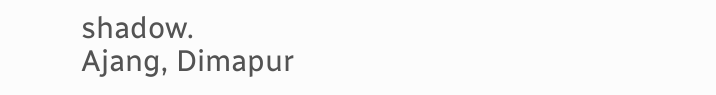shadow.
Ajang, Dimapur